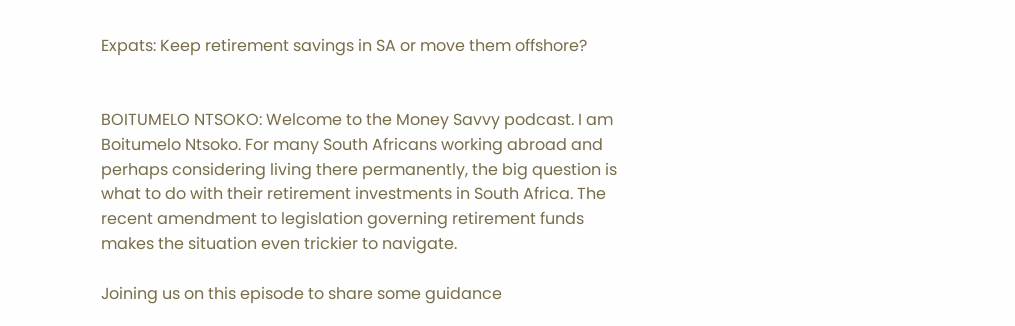Expats: Keep retirement savings in SA or move them offshore?


BOITUMELO NTSOKO: Welcome to the Money Savvy podcast. I am Boitumelo Ntsoko. For many South Africans working abroad and perhaps considering living there permanently, the big question is what to do with their retirement investments in South Africa. The recent amendment to legislation governing retirement funds makes the situation even trickier to navigate.

Joining us on this episode to share some guidance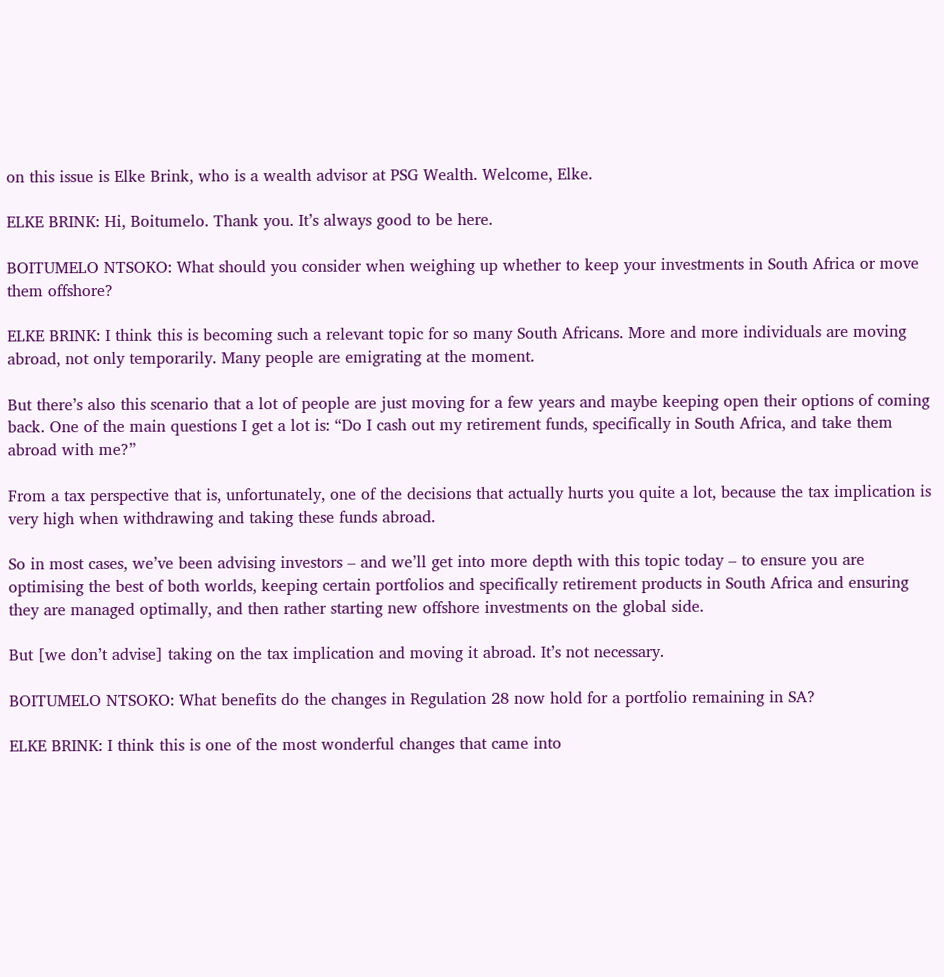on this issue is Elke Brink, who is a wealth advisor at PSG Wealth. Welcome, Elke.

ELKE BRINK: Hi, Boitumelo. Thank you. It’s always good to be here.

BOITUMELO NTSOKO: What should you consider when weighing up whether to keep your investments in South Africa or move them offshore?

ELKE BRINK: I think this is becoming such a relevant topic for so many South Africans. More and more individuals are moving abroad, not only temporarily. Many people are emigrating at the moment.

But there’s also this scenario that a lot of people are just moving for a few years and maybe keeping open their options of coming back. One of the main questions I get a lot is: “Do I cash out my retirement funds, specifically in South Africa, and take them abroad with me?”

From a tax perspective that is, unfortunately, one of the decisions that actually hurts you quite a lot, because the tax implication is very high when withdrawing and taking these funds abroad.

So in most cases, we’ve been advising investors – and we’ll get into more depth with this topic today – to ensure you are optimising the best of both worlds, keeping certain portfolios and specifically retirement products in South Africa and ensuring they are managed optimally, and then rather starting new offshore investments on the global side.

But [we don’t advise] taking on the tax implication and moving it abroad. It’s not necessary.

BOITUMELO NTSOKO: What benefits do the changes in Regulation 28 now hold for a portfolio remaining in SA?

ELKE BRINK: I think this is one of the most wonderful changes that came into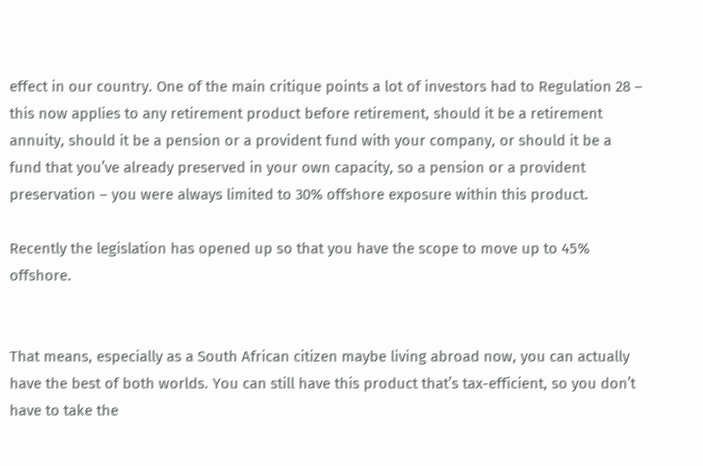effect in our country. One of the main critique points a lot of investors had to Regulation 28 – this now applies to any retirement product before retirement, should it be a retirement annuity, should it be a pension or a provident fund with your company, or should it be a fund that you’ve already preserved in your own capacity, so a pension or a provident preservation – you were always limited to 30% offshore exposure within this product.

Recently the legislation has opened up so that you have the scope to move up to 45% offshore.


That means, especially as a South African citizen maybe living abroad now, you can actually have the best of both worlds. You can still have this product that’s tax-efficient, so you don’t have to take the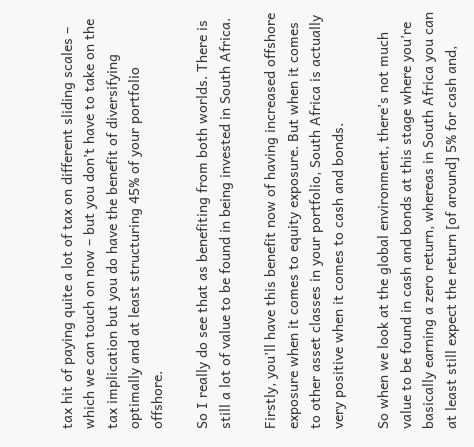tax hit of paying quite a lot of tax on different sliding scales – which we can touch on now – but you don’t have to take on the tax implication but you do have the benefit of diversifying optimally and at least structuring 45% of your portfolio offshore.

So I really do see that as benefiting from both worlds. There is still a lot of value to be found in being invested in South Africa.

Firstly, you’ll have this benefit now of having increased offshore exposure when it comes to equity exposure. But when it comes to other asset classes in your portfolio, South Africa is actually very positive when it comes to cash and bonds.

So when we look at the global environment, there’s not much value to be found in cash and bonds at this stage where you’re basically earning a zero return, whereas in South Africa you can at least still expect the return [of around] 5% for cash and,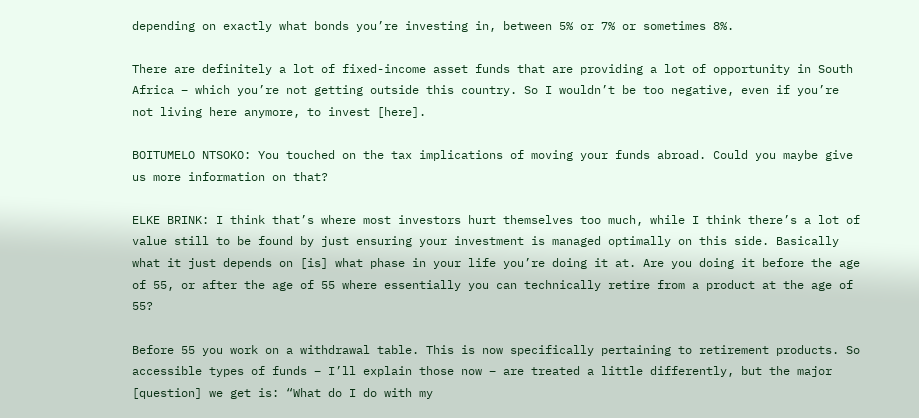depending on exactly what bonds you’re investing in, between 5% or 7% or sometimes 8%.

There are definitely a lot of fixed-income asset funds that are providing a lot of opportunity in South Africa – which you’re not getting outside this country. So I wouldn’t be too negative, even if you’re not living here anymore, to invest [here].

BOITUMELO NTSOKO: You touched on the tax implications of moving your funds abroad. Could you maybe give us more information on that?

ELKE BRINK: I think that’s where most investors hurt themselves too much, while I think there’s a lot of value still to be found by just ensuring your investment is managed optimally on this side. Basically what it just depends on [is] what phase in your life you’re doing it at. Are you doing it before the age of 55, or after the age of 55 where essentially you can technically retire from a product at the age of 55?

Before 55 you work on a withdrawal table. This is now specifically pertaining to retirement products. So accessible types of funds – I’ll explain those now – are treated a little differently, but the major [question] we get is: “What do I do with my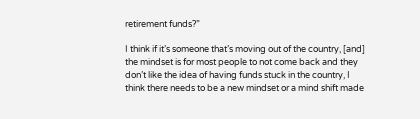retirement funds?”

I think if it’s someone that’s moving out of the country, [and] the mindset is for most people to not come back and they don’t like the idea of having funds stuck in the country, I think there needs to be a new mindset or a mind shift made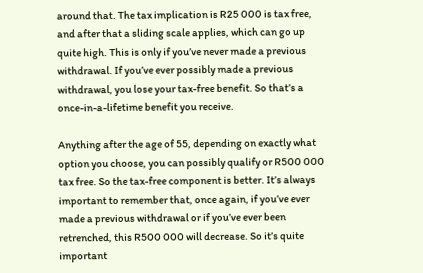around that. The tax implication is R25 000 is tax free, and after that a sliding scale applies, which can go up quite high. This is only if you’ve never made a previous withdrawal. If you’ve ever possibly made a previous withdrawal, you lose your tax-free benefit. So that’s a once-in-a-lifetime benefit you receive.

Anything after the age of 55, depending on exactly what option you choose, you can possibly qualify or R500 000 tax free. So the tax-free component is better. It’s always important to remember that, once again, if you’ve ever made a previous withdrawal or if you’ve ever been retrenched, this R500 000 will decrease. So it’s quite important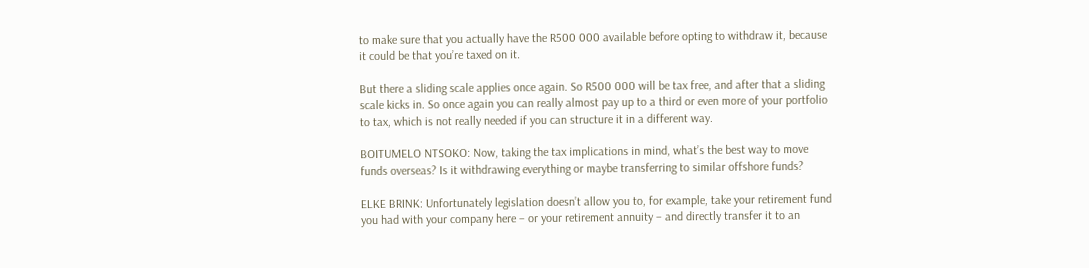to make sure that you actually have the R500 000 available before opting to withdraw it, because it could be that you’re taxed on it.

But there a sliding scale applies once again. So R500 000 will be tax free, and after that a sliding scale kicks in. So once again you can really almost pay up to a third or even more of your portfolio to tax, which is not really needed if you can structure it in a different way.

BOITUMELO NTSOKO: Now, taking the tax implications in mind, what’s the best way to move funds overseas? Is it withdrawing everything or maybe transferring to similar offshore funds?

ELKE BRINK: Unfortunately legislation doesn’t allow you to, for example, take your retirement fund you had with your company here – or your retirement annuity – and directly transfer it to an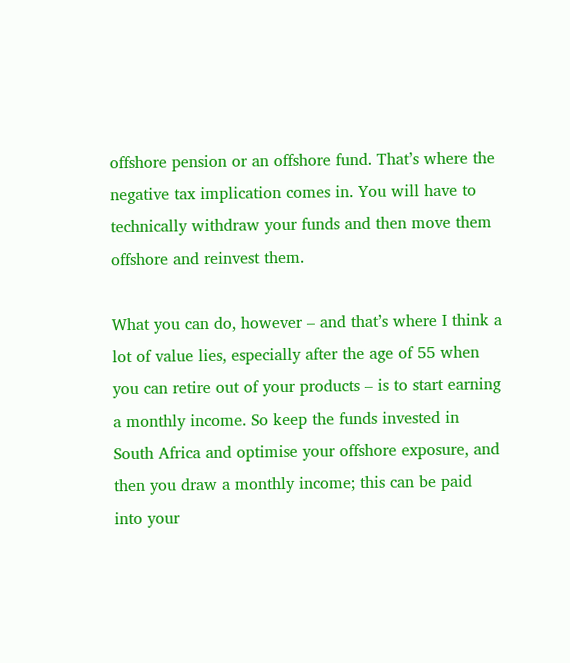offshore pension or an offshore fund. That’s where the negative tax implication comes in. You will have to technically withdraw your funds and then move them offshore and reinvest them.

What you can do, however – and that’s where I think a lot of value lies, especially after the age of 55 when you can retire out of your products – is to start earning a monthly income. So keep the funds invested in South Africa and optimise your offshore exposure, and then you draw a monthly income; this can be paid into your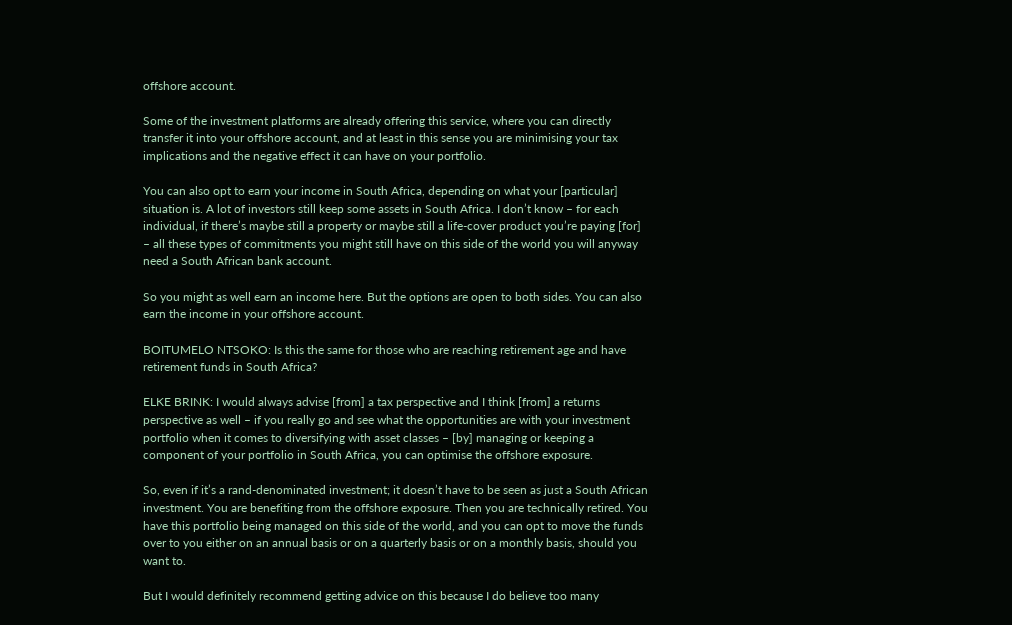offshore account.

Some of the investment platforms are already offering this service, where you can directly transfer it into your offshore account, and at least in this sense you are minimising your tax implications and the negative effect it can have on your portfolio.

You can also opt to earn your income in South Africa, depending on what your [particular] situation is. A lot of investors still keep some assets in South Africa. I don’t know – for each individual, if there’s maybe still a property or maybe still a life-cover product you’re paying [for] – all these types of commitments you might still have on this side of the world you will anyway need a South African bank account.

So you might as well earn an income here. But the options are open to both sides. You can also earn the income in your offshore account.

BOITUMELO NTSOKO: Is this the same for those who are reaching retirement age and have retirement funds in South Africa?

ELKE BRINK: I would always advise [from] a tax perspective and I think [from] a returns perspective as well – if you really go and see what the opportunities are with your investment portfolio when it comes to diversifying with asset classes – [by] managing or keeping a component of your portfolio in South Africa, you can optimise the offshore exposure.

So, even if it’s a rand-denominated investment; it doesn’t have to be seen as just a South African investment. You are benefiting from the offshore exposure. Then you are technically retired. You have this portfolio being managed on this side of the world, and you can opt to move the funds over to you either on an annual basis or on a quarterly basis or on a monthly basis, should you want to.

But I would definitely recommend getting advice on this because I do believe too many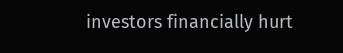investors financially hurt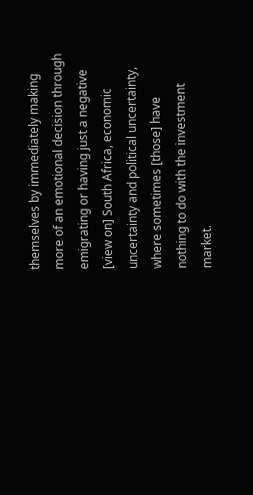themselves by immediately making more of an emotional decision through emigrating or having just a negative [view on] South Africa, economic uncertainty and political uncertainty, where sometimes [those] have nothing to do with the investment market.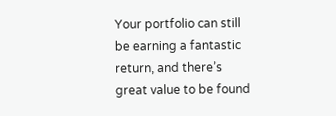Your portfolio can still be earning a fantastic return, and there’s great value to be found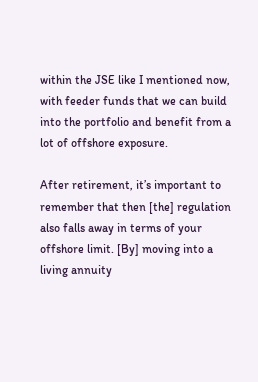within the JSE like I mentioned now, with feeder funds that we can build into the portfolio and benefit from a lot of offshore exposure.

After retirement, it’s important to remember that then [the] regulation also falls away in terms of your offshore limit. [By] moving into a living annuity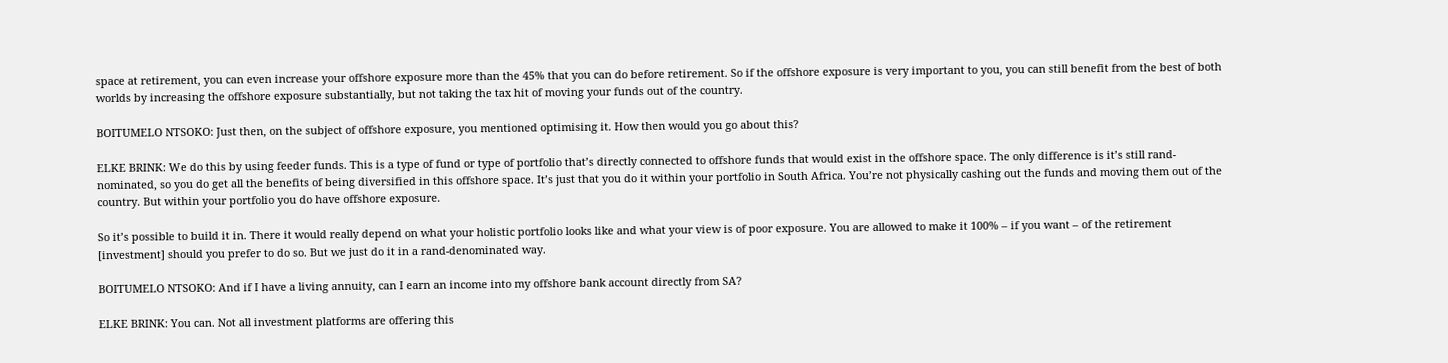space at retirement, you can even increase your offshore exposure more than the 45% that you can do before retirement. So if the offshore exposure is very important to you, you can still benefit from the best of both worlds by increasing the offshore exposure substantially, but not taking the tax hit of moving your funds out of the country.

BOITUMELO NTSOKO: Just then, on the subject of offshore exposure, you mentioned optimising it. How then would you go about this?

ELKE BRINK: We do this by using feeder funds. This is a type of fund or type of portfolio that’s directly connected to offshore funds that would exist in the offshore space. The only difference is it’s still rand-nominated, so you do get all the benefits of being diversified in this offshore space. It’s just that you do it within your portfolio in South Africa. You’re not physically cashing out the funds and moving them out of the country. But within your portfolio you do have offshore exposure.

So it’s possible to build it in. There it would really depend on what your holistic portfolio looks like and what your view is of poor exposure. You are allowed to make it 100% – if you want – of the retirement [investment] should you prefer to do so. But we just do it in a rand-denominated way.

BOITUMELO NTSOKO: And if I have a living annuity, can I earn an income into my offshore bank account directly from SA?

ELKE BRINK: You can. Not all investment platforms are offering this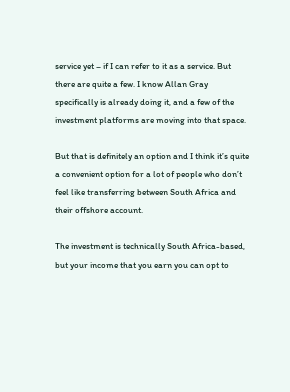service yet – if I can refer to it as a service. But there are quite a few. I know Allan Gray specifically is already doing it, and a few of the investment platforms are moving into that space.

But that is definitely an option and I think it’s quite a convenient option for a lot of people who don’t feel like transferring between South Africa and their offshore account.

The investment is technically South Africa-based, but your income that you earn you can opt to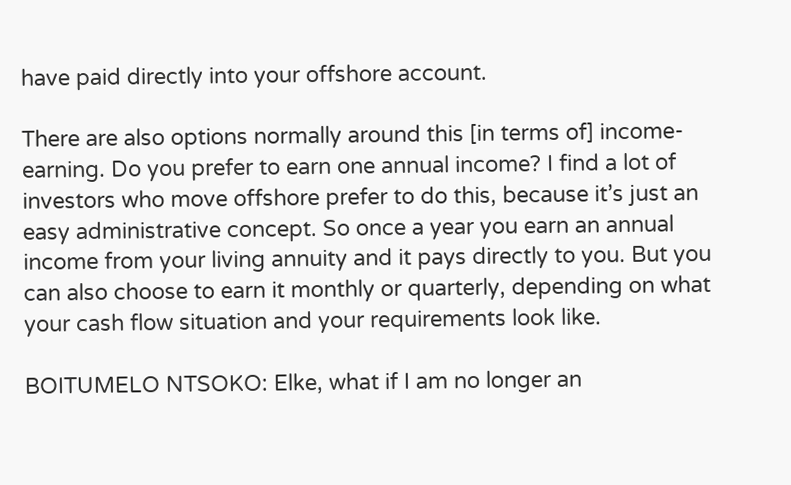have paid directly into your offshore account.

There are also options normally around this [in terms of] income-earning. Do you prefer to earn one annual income? I find a lot of investors who move offshore prefer to do this, because it’s just an easy administrative concept. So once a year you earn an annual income from your living annuity and it pays directly to you. But you can also choose to earn it monthly or quarterly, depending on what your cash flow situation and your requirements look like.

BOITUMELO NTSOKO: Elke, what if I am no longer an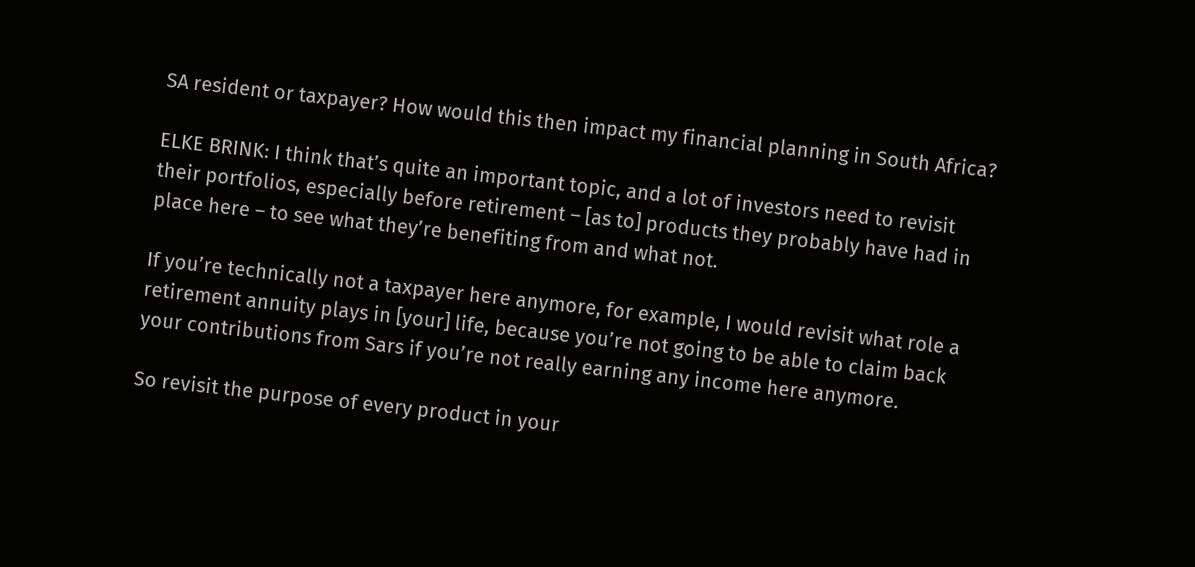SA resident or taxpayer? How would this then impact my financial planning in South Africa?

ELKE BRINK: I think that’s quite an important topic, and a lot of investors need to revisit their portfolios, especially before retirement – [as to] products they probably have had in place here – to see what they’re benefiting from and what not.

If you’re technically not a taxpayer here anymore, for example, I would revisit what role a retirement annuity plays in [your] life, because you’re not going to be able to claim back your contributions from Sars if you’re not really earning any income here anymore.

So revisit the purpose of every product in your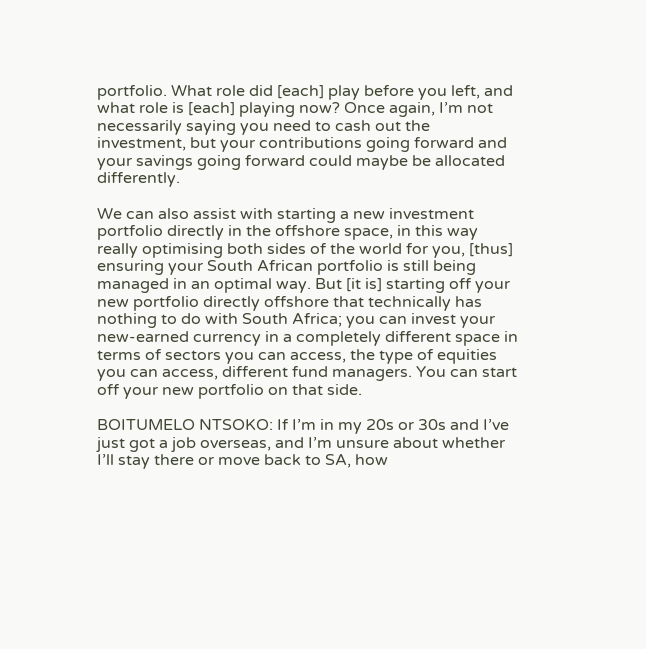portfolio. What role did [each] play before you left, and what role is [each] playing now? Once again, I’m not necessarily saying you need to cash out the investment, but your contributions going forward and your savings going forward could maybe be allocated differently.

We can also assist with starting a new investment portfolio directly in the offshore space, in this way really optimising both sides of the world for you, [thus] ensuring your South African portfolio is still being managed in an optimal way. But [it is] starting off your new portfolio directly offshore that technically has nothing to do with South Africa; you can invest your new-earned currency in a completely different space in terms of sectors you can access, the type of equities you can access, different fund managers. You can start off your new portfolio on that side.

BOITUMELO NTSOKO: If I’m in my 20s or 30s and I’ve just got a job overseas, and I’m unsure about whether I’ll stay there or move back to SA, how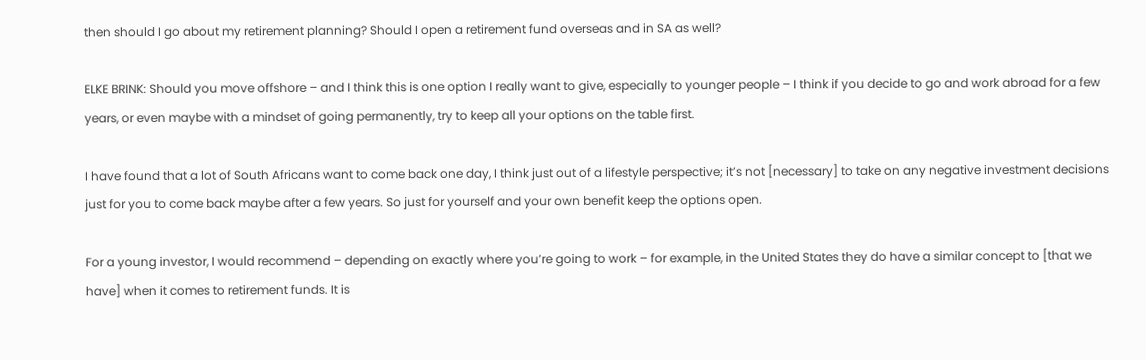then should I go about my retirement planning? Should I open a retirement fund overseas and in SA as well?

ELKE BRINK: Should you move offshore – and I think this is one option I really want to give, especially to younger people – I think if you decide to go and work abroad for a few years, or even maybe with a mindset of going permanently, try to keep all your options on the table first.

I have found that a lot of South Africans want to come back one day, I think just out of a lifestyle perspective; it’s not [necessary] to take on any negative investment decisions just for you to come back maybe after a few years. So just for yourself and your own benefit keep the options open.

For a young investor, I would recommend – depending on exactly where you’re going to work – for example, in the United States they do have a similar concept to [that we have] when it comes to retirement funds. It is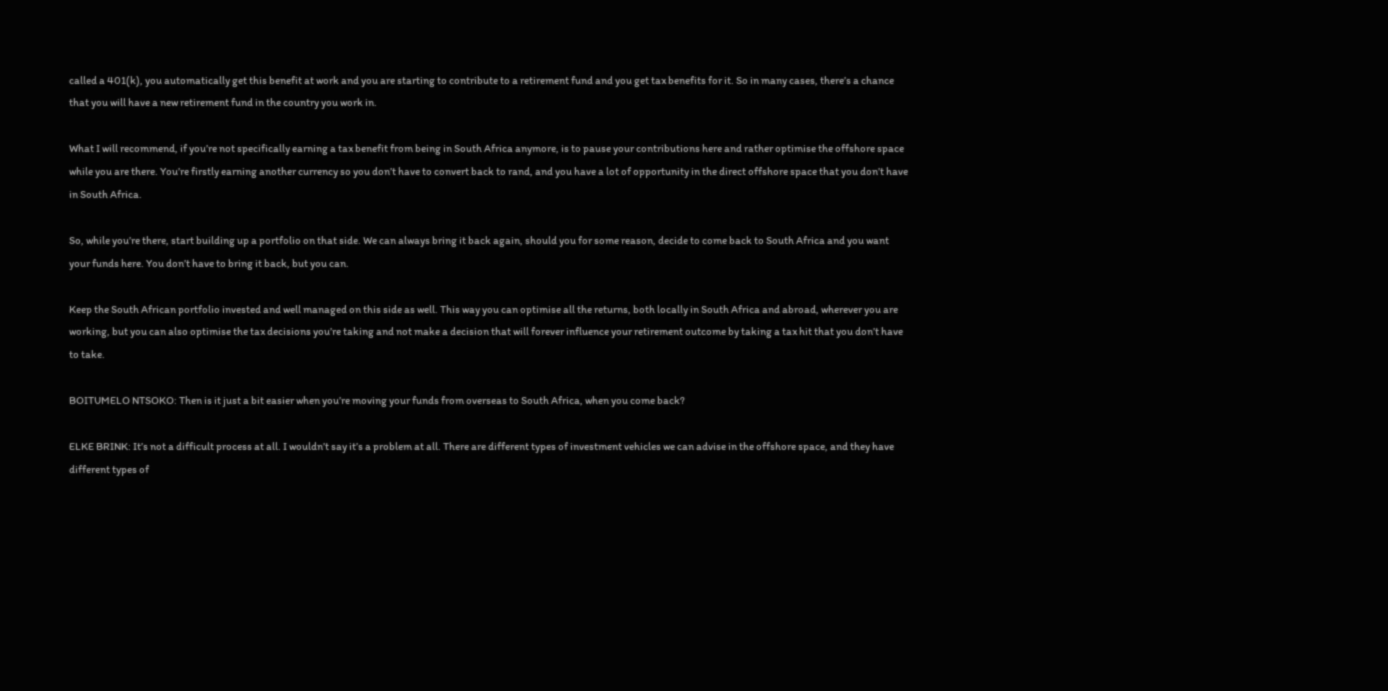called a 401(k), you automatically get this benefit at work and you are starting to contribute to a retirement fund and you get tax benefits for it. So in many cases, there’s a chance that you will have a new retirement fund in the country you work in.

What I will recommend, if you’re not specifically earning a tax benefit from being in South Africa anymore, is to pause your contributions here and rather optimise the offshore space while you are there. You’re firstly earning another currency so you don’t have to convert back to rand, and you have a lot of opportunity in the direct offshore space that you don’t have in South Africa.

So, while you’re there, start building up a portfolio on that side. We can always bring it back again, should you for some reason, decide to come back to South Africa and you want your funds here. You don’t have to bring it back, but you can.

Keep the South African portfolio invested and well managed on this side as well. This way you can optimise all the returns, both locally in South Africa and abroad, wherever you are working, but you can also optimise the tax decisions you’re taking and not make a decision that will forever influence your retirement outcome by taking a tax hit that you don’t have to take.

BOITUMELO NTSOKO: Then is it just a bit easier when you’re moving your funds from overseas to South Africa, when you come back?

ELKE BRINK: It’s not a difficult process at all. I wouldn’t say it’s a problem at all. There are different types of investment vehicles we can advise in the offshore space, and they have different types of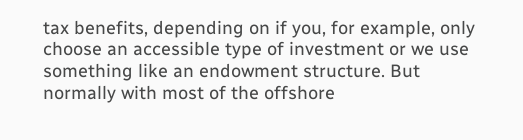tax benefits, depending on if you, for example, only choose an accessible type of investment or we use something like an endowment structure. But normally with most of the offshore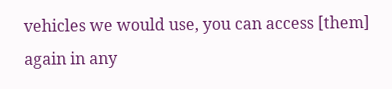vehicles we would use, you can access [them] again in any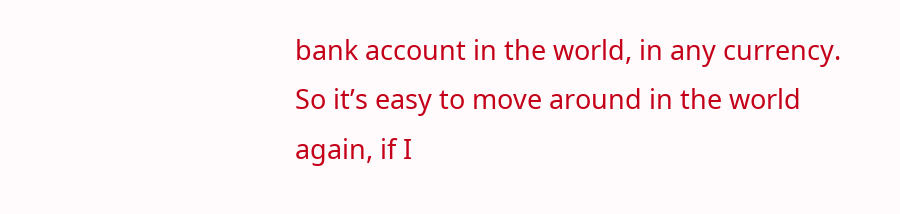bank account in the world, in any currency. So it’s easy to move around in the world again, if I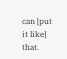can [put it like] that.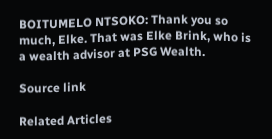BOITUMELO NTSOKO: Thank you so much, Elke. That was Elke Brink, who is a wealth advisor at PSG Wealth.

Source link

Related Articles